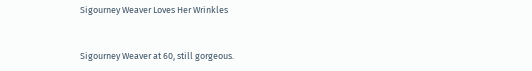Sigourney Weaver Loves Her Wrinkles


Sigourney Weaver at 60, still gorgeous.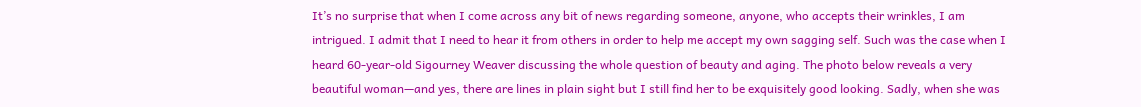It’s no surprise that when I come across any bit of news regarding someone, anyone, who accepts their wrinkles, I am intrigued. I admit that I need to hear it from others in order to help me accept my own sagging self. Such was the case when I heard 60-year-old Sigourney Weaver discussing the whole question of beauty and aging. The photo below reveals a very beautiful woman—and yes, there are lines in plain sight but I still find her to be exquisitely good looking. Sadly, when she was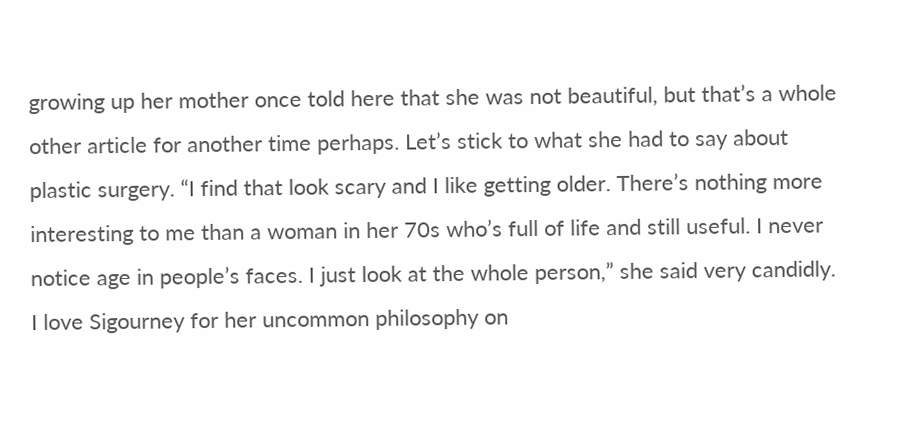growing up her mother once told here that she was not beautiful, but that’s a whole other article for another time perhaps. Let’s stick to what she had to say about plastic surgery. “I find that look scary and I like getting older. There’s nothing more interesting to me than a woman in her 70s who’s full of life and still useful. I never notice age in people’s faces. I just look at the whole person,” she said very candidly. I love Sigourney for her uncommon philosophy on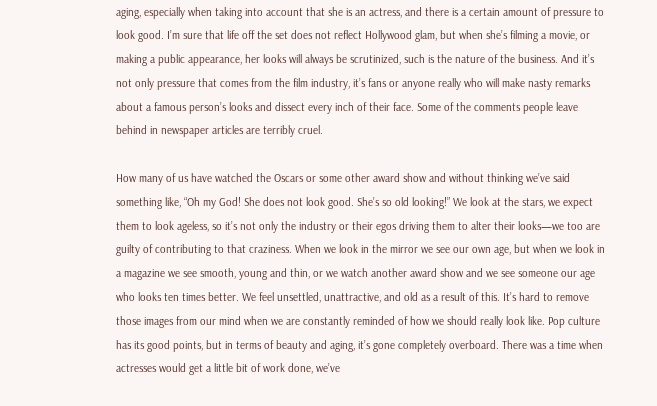aging, especially when taking into account that she is an actress, and there is a certain amount of pressure to look good. I’m sure that life off the set does not reflect Hollywood glam, but when she’s filming a movie, or making a public appearance, her looks will always be scrutinized, such is the nature of the business. And it’s not only pressure that comes from the film industry, it’s fans or anyone really who will make nasty remarks about a famous person’s looks and dissect every inch of their face. Some of the comments people leave behind in newspaper articles are terribly cruel.

How many of us have watched the Oscars or some other award show and without thinking we’ve said something like, “Oh my God! She does not look good. She’s so old looking!” We look at the stars, we expect them to look ageless, so it’s not only the industry or their egos driving them to alter their looks—we too are guilty of contributing to that craziness. When we look in the mirror we see our own age, but when we look in a magazine we see smooth, young and thin, or we watch another award show and we see someone our age who looks ten times better. We feel unsettled, unattractive, and old as a result of this. It’s hard to remove those images from our mind when we are constantly reminded of how we should really look like. Pop culture has its good points, but in terms of beauty and aging, it’s gone completely overboard. There was a time when actresses would get a little bit of work done, we’ve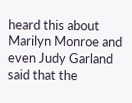heard this about Marilyn Monroe and even Judy Garland said that the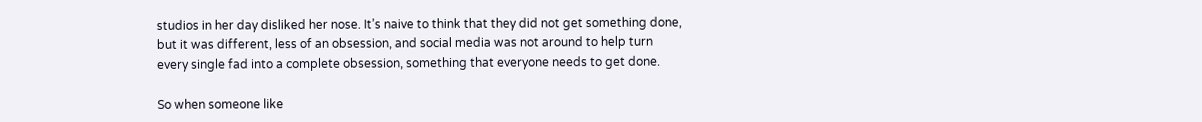studios in her day disliked her nose. It’s naive to think that they did not get something done, but it was different, less of an obsession, and social media was not around to help turn every single fad into a complete obsession, something that everyone needs to get done.

So when someone like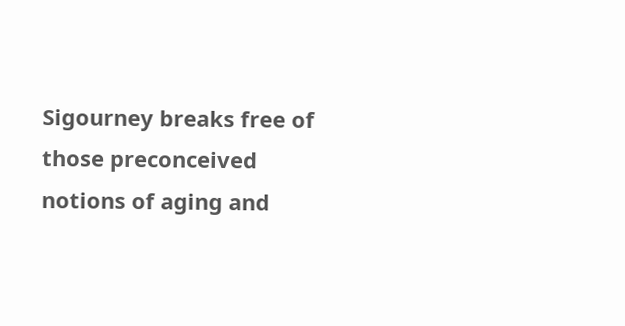Sigourney breaks free of those preconceived notions of aging and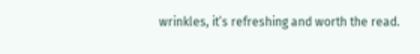wrinkles, it’s refreshing and worth the read.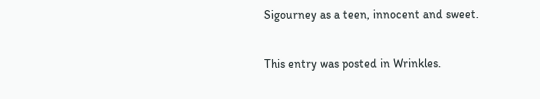Sigourney as a teen, innocent and sweet.

This entry was posted in Wrinkles.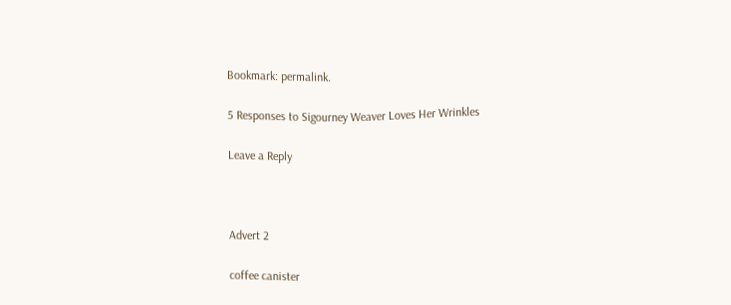Bookmark: permalink.

5 Responses to Sigourney Weaver Loves Her Wrinkles

Leave a Reply



Advert 2

coffee canister